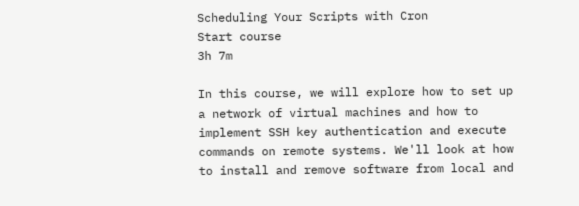Scheduling Your Scripts with Cron
Start course
3h 7m

In this course, we will explore how to set up a network of virtual machines and how to implement SSH key authentication and execute commands on remote systems. We'll look at how to install and remove software from local and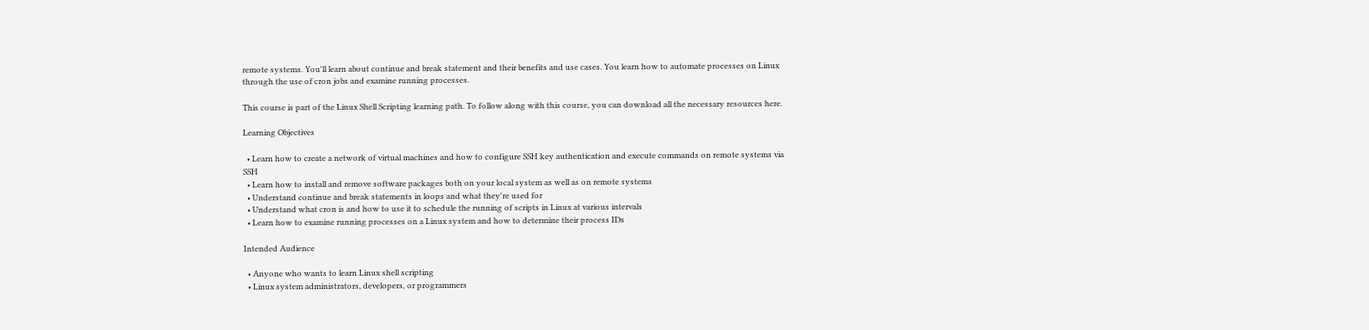remote systems. You'll learn about continue and break statement and their benefits and use cases. You learn how to automate processes on Linux through the use of cron jobs and examine running processes.

This course is part of the Linux Shell Scripting learning path. To follow along with this course, you can download all the necessary resources here.

Learning Objectives

  • Learn how to create a network of virtual machines and how to configure SSH key authentication and execute commands on remote systems via SSH
  • Learn how to install and remove software packages both on your local system as well as on remote systems
  • Understand continue and break statements in loops and what they're used for
  • Understand what cron is and how to use it to schedule the running of scripts in Linux at various intervals
  • Learn how to examine running processes on a Linux system and how to determine their process IDs

Intended Audience

  • Anyone who wants to learn Linux shell scripting
  • Linux system administrators, developers, or programmers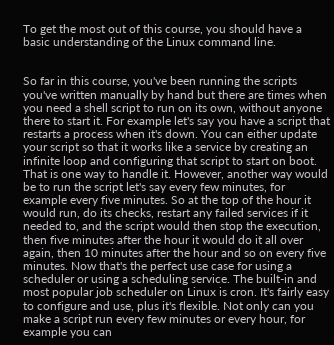To get the most out of this course, you should have a basic understanding of the Linux command line.


So far in this course, you've been running the scripts you've written manually by hand but there are times when you need a shell script to run on its own, without anyone there to start it. For example let's say you have a script that restarts a process when it's down. You can either update your script so that it works like a service by creating an infinite loop and configuring that script to start on boot. That is one way to handle it. However, another way would be to run the script let's say every few minutes, for example every five minutes. So at the top of the hour it would run, do its checks, restart any failed services if it needed to, and the script would then stop the execution, then five minutes after the hour it would do it all over again, then 10 minutes after the hour and so on every five minutes. Now that's the perfect use case for using a scheduler or using a scheduling service. The built-in and most popular job scheduler on Linux is cron. It's fairly easy to configure and use, plus it's flexible. Not only can you make a script run every few minutes or every hour, for example you can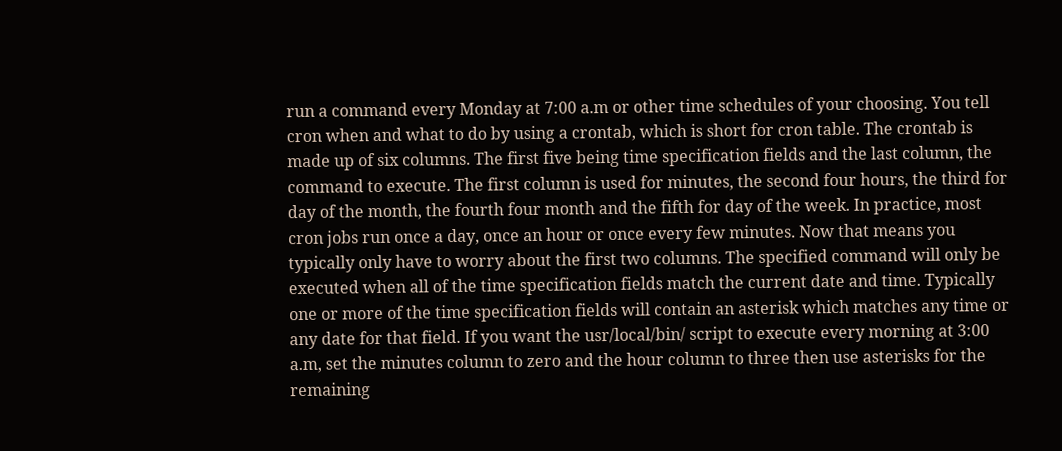run a command every Monday at 7:00 a.m or other time schedules of your choosing. You tell cron when and what to do by using a crontab, which is short for cron table. The crontab is made up of six columns. The first five being time specification fields and the last column, the command to execute. The first column is used for minutes, the second four hours, the third for day of the month, the fourth four month and the fifth for day of the week. In practice, most cron jobs run once a day, once an hour or once every few minutes. Now that means you typically only have to worry about the first two columns. The specified command will only be executed when all of the time specification fields match the current date and time. Typically one or more of the time specification fields will contain an asterisk which matches any time or any date for that field. If you want the usr/local/bin/ script to execute every morning at 3:00 a.m, set the minutes column to zero and the hour column to three then use asterisks for the remaining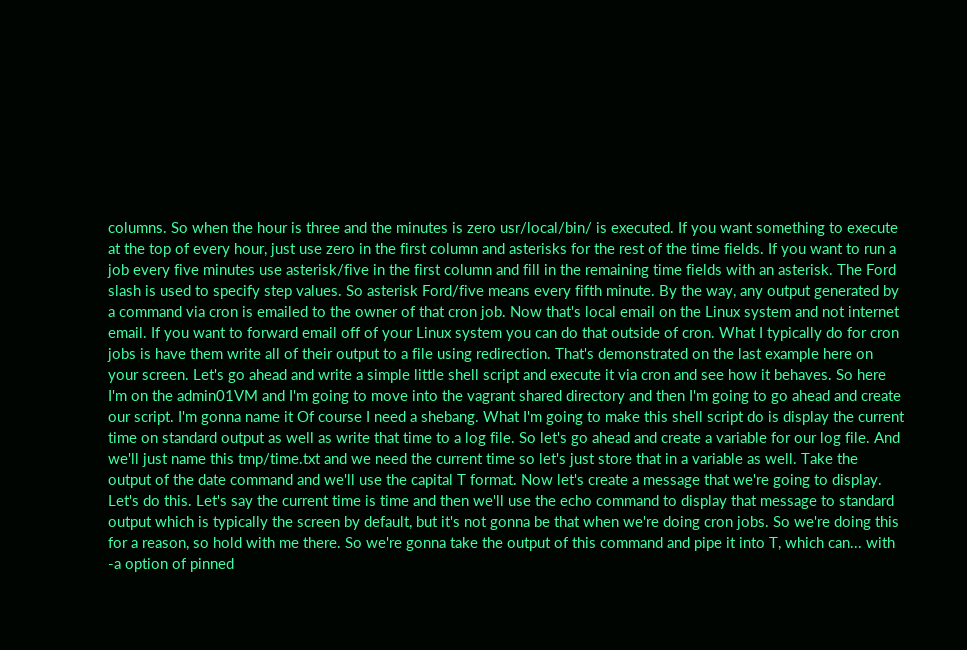columns. So when the hour is three and the minutes is zero usr/local/bin/ is executed. If you want something to execute at the top of every hour, just use zero in the first column and asterisks for the rest of the time fields. If you want to run a job every five minutes use asterisk/five in the first column and fill in the remaining time fields with an asterisk. The Ford slash is used to specify step values. So asterisk Ford/five means every fifth minute. By the way, any output generated by a command via cron is emailed to the owner of that cron job. Now that's local email on the Linux system and not internet email. If you want to forward email off of your Linux system you can do that outside of cron. What I typically do for cron jobs is have them write all of their output to a file using redirection. That's demonstrated on the last example here on your screen. Let's go ahead and write a simple little shell script and execute it via cron and see how it behaves. So here I'm on the admin01VM and I'm going to move into the vagrant shared directory and then I'm going to go ahead and create our script. I'm gonna name it Of course I need a shebang. What I'm going to make this shell script do is display the current time on standard output as well as write that time to a log file. So let's go ahead and create a variable for our log file. And we'll just name this tmp/time.txt and we need the current time so let's just store that in a variable as well. Take the output of the date command and we'll use the capital T format. Now let's create a message that we're going to display. Let's do this. Let's say the current time is time and then we'll use the echo command to display that message to standard output which is typically the screen by default, but it's not gonna be that when we're doing cron jobs. So we're doing this for a reason, so hold with me there. So we're gonna take the output of this command and pipe it into T, which can... with -a option of pinned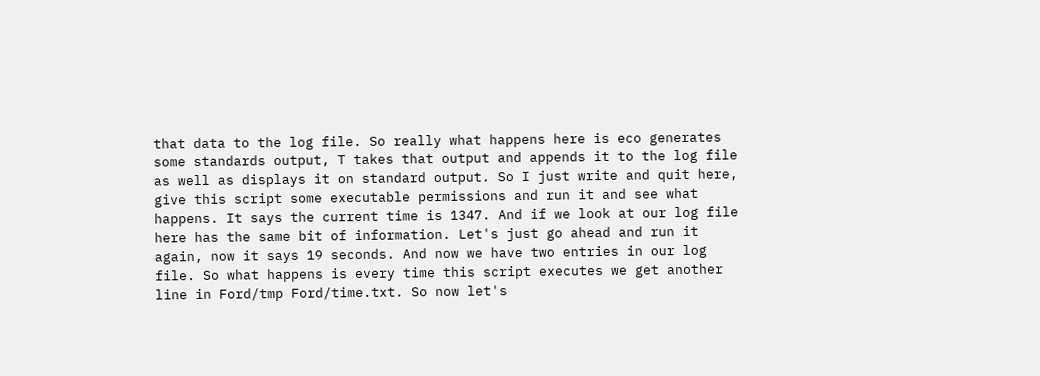that data to the log file. So really what happens here is eco generates some standards output, T takes that output and appends it to the log file as well as displays it on standard output. So I just write and quit here, give this script some executable permissions and run it and see what happens. It says the current time is 1347. And if we look at our log file here has the same bit of information. Let's just go ahead and run it again, now it says 19 seconds. And now we have two entries in our log file. So what happens is every time this script executes we get another line in Ford/tmp Ford/time.txt. So now let's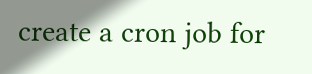create a cron job for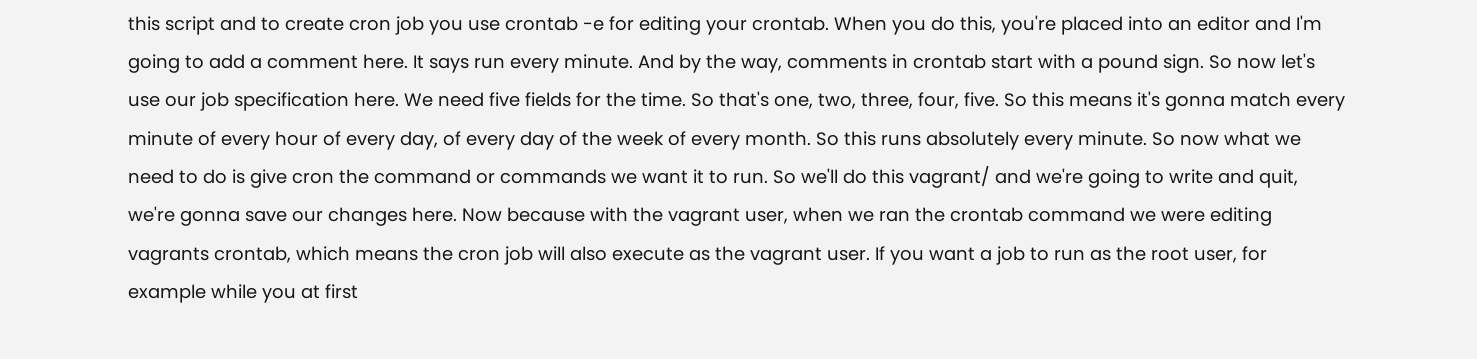this script and to create cron job you use crontab -e for editing your crontab. When you do this, you're placed into an editor and I'm going to add a comment here. It says run every minute. And by the way, comments in crontab start with a pound sign. So now let's use our job specification here. We need five fields for the time. So that's one, two, three, four, five. So this means it's gonna match every minute of every hour of every day, of every day of the week of every month. So this runs absolutely every minute. So now what we need to do is give cron the command or commands we want it to run. So we'll do this vagrant/ and we're going to write and quit, we're gonna save our changes here. Now because with the vagrant user, when we ran the crontab command we were editing vagrants crontab, which means the cron job will also execute as the vagrant user. If you want a job to run as the root user, for example while you at first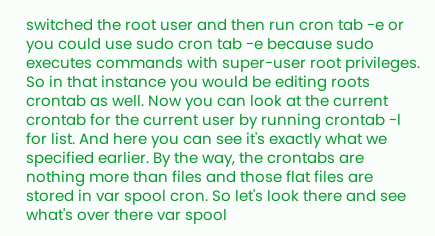switched the root user and then run cron tab -e or you could use sudo cron tab -e because sudo executes commands with super-user root privileges. So in that instance you would be editing roots crontab as well. Now you can look at the current crontab for the current user by running crontab -l for list. And here you can see it's exactly what we specified earlier. By the way, the crontabs are nothing more than files and those flat files are stored in var spool cron. So let's look there and see what's over there var spool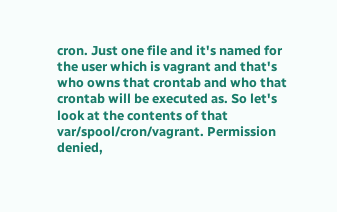cron. Just one file and it's named for the user which is vagrant and that's who owns that crontab and who that crontab will be executed as. So let's look at the contents of that var/spool/cron/vagrant. Permission denied,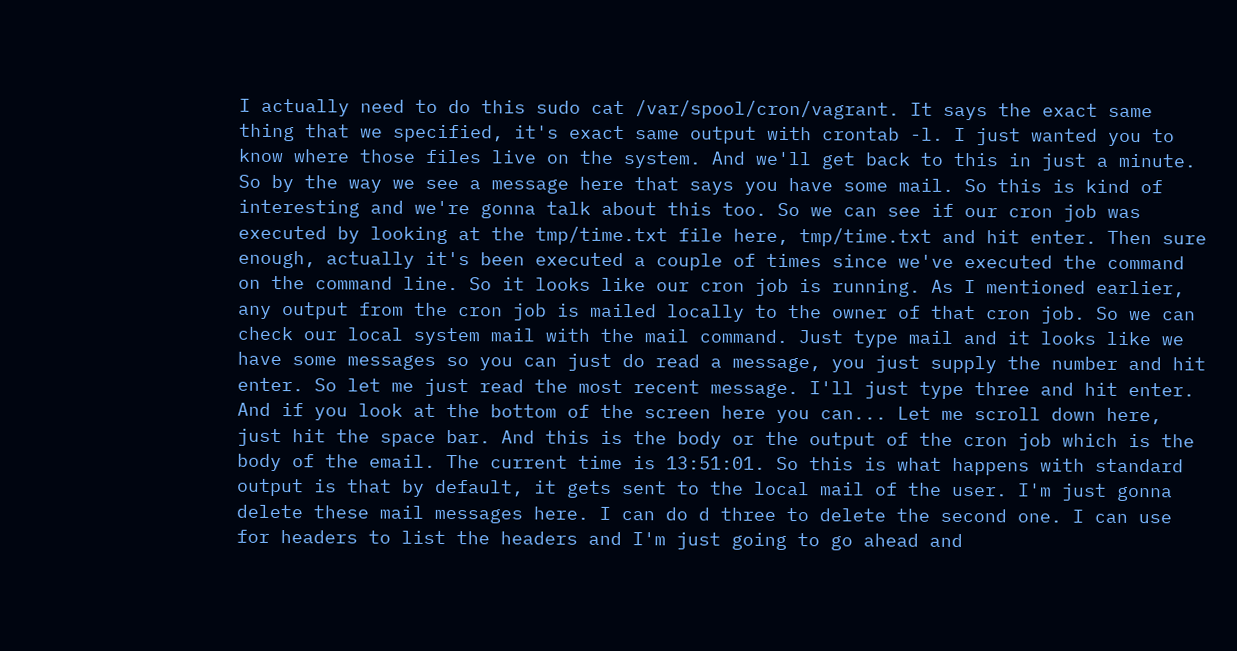I actually need to do this sudo cat /var/spool/cron/vagrant. It says the exact same thing that we specified, it's exact same output with crontab -l. I just wanted you to know where those files live on the system. And we'll get back to this in just a minute. So by the way we see a message here that says you have some mail. So this is kind of interesting and we're gonna talk about this too. So we can see if our cron job was executed by looking at the tmp/time.txt file here, tmp/time.txt and hit enter. Then sure enough, actually it's been executed a couple of times since we've executed the command on the command line. So it looks like our cron job is running. As I mentioned earlier, any output from the cron job is mailed locally to the owner of that cron job. So we can check our local system mail with the mail command. Just type mail and it looks like we have some messages so you can just do read a message, you just supply the number and hit enter. So let me just read the most recent message. I'll just type three and hit enter. And if you look at the bottom of the screen here you can... Let me scroll down here, just hit the space bar. And this is the body or the output of the cron job which is the body of the email. The current time is 13:51:01. So this is what happens with standard output is that by default, it gets sent to the local mail of the user. I'm just gonna delete these mail messages here. I can do d three to delete the second one. I can use for headers to list the headers and I'm just going to go ahead and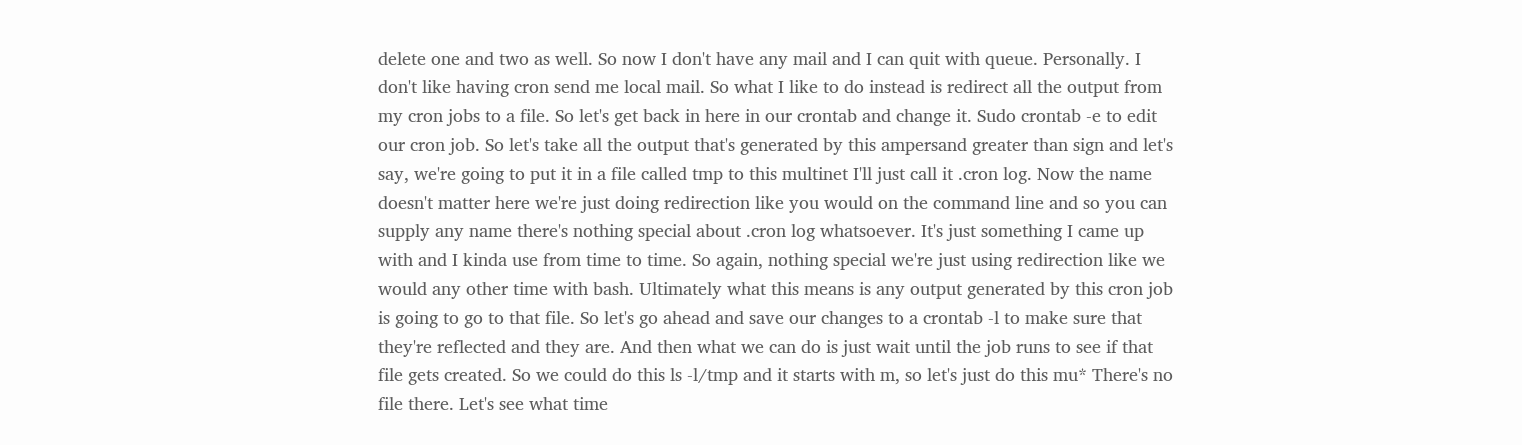delete one and two as well. So now I don't have any mail and I can quit with queue. Personally. I don't like having cron send me local mail. So what I like to do instead is redirect all the output from my cron jobs to a file. So let's get back in here in our crontab and change it. Sudo crontab -e to edit our cron job. So let's take all the output that's generated by this ampersand greater than sign and let's say, we're going to put it in a file called tmp to this multinet I'll just call it .cron log. Now the name doesn't matter here we're just doing redirection like you would on the command line and so you can supply any name there's nothing special about .cron log whatsoever. It's just something I came up with and I kinda use from time to time. So again, nothing special we're just using redirection like we would any other time with bash. Ultimately what this means is any output generated by this cron job is going to go to that file. So let's go ahead and save our changes to a crontab -l to make sure that they're reflected and they are. And then what we can do is just wait until the job runs to see if that file gets created. So we could do this ls -l/tmp and it starts with m, so let's just do this mu* There's no file there. Let's see what time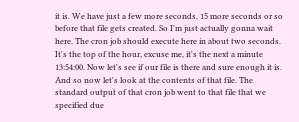it is. We have just a few more seconds, 15 more seconds or so before that file gets created. So I'm just actually gonna wait here. The cron job should execute here in about two seconds. It's the top of the hour, excuse me, it's the next a minute 13:54:00. Now let's see if our file is there and sure enough it is. And so now let's look at the contents of that file. The standard output of that cron job went to that file that we specified due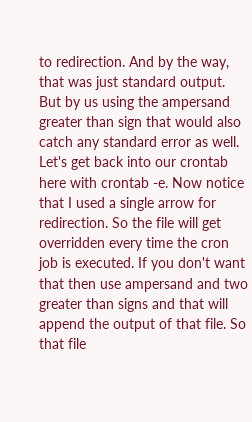to redirection. And by the way, that was just standard output. But by us using the ampersand greater than sign that would also catch any standard error as well. Let's get back into our crontab here with crontab -e. Now notice that I used a single arrow for redirection. So the file will get overridden every time the cron job is executed. If you don't want that then use ampersand and two greater than signs and that will append the output of that file. So that file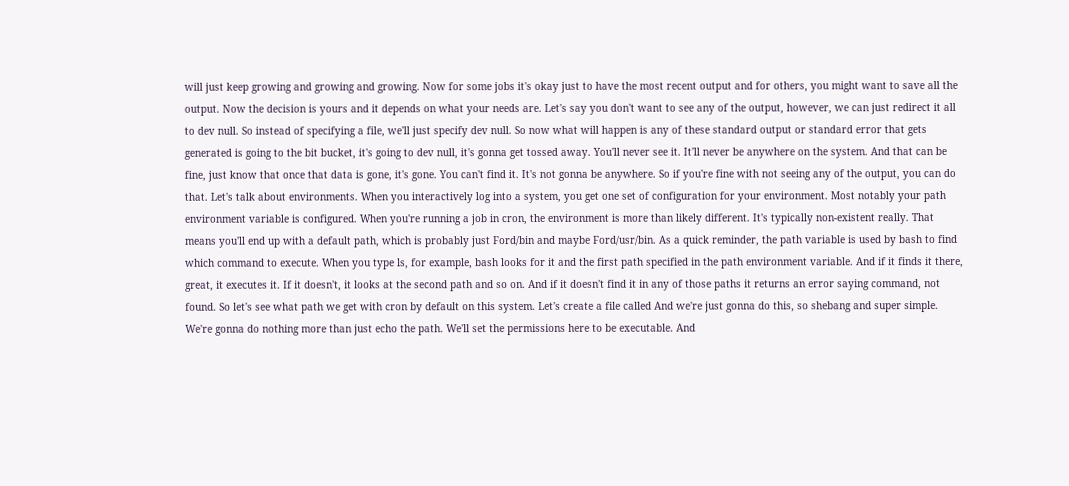will just keep growing and growing and growing. Now for some jobs it's okay just to have the most recent output and for others, you might want to save all the output. Now the decision is yours and it depends on what your needs are. Let's say you don't want to see any of the output, however, we can just redirect it all to dev null. So instead of specifying a file, we'll just specify dev null. So now what will happen is any of these standard output or standard error that gets generated is going to the bit bucket, it's going to dev null, it's gonna get tossed away. You'll never see it. It'll never be anywhere on the system. And that can be fine, just know that once that data is gone, it's gone. You can't find it. It's not gonna be anywhere. So if you're fine with not seeing any of the output, you can do that. Let's talk about environments. When you interactively log into a system, you get one set of configuration for your environment. Most notably your path environment variable is configured. When you're running a job in cron, the environment is more than likely different. It's typically non-existent really. That means you'll end up with a default path, which is probably just Ford/bin and maybe Ford/usr/bin. As a quick reminder, the path variable is used by bash to find which command to execute. When you type ls, for example, bash looks for it and the first path specified in the path environment variable. And if it finds it there, great, it executes it. If it doesn't, it looks at the second path and so on. And if it doesn't find it in any of those paths it returns an error saying command, not found. So let's see what path we get with cron by default on this system. Let's create a file called And we're just gonna do this, so shebang and super simple. We're gonna do nothing more than just echo the path. We'll set the permissions here to be executable. And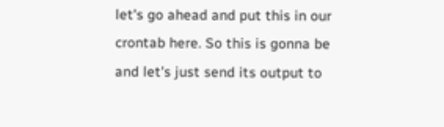let's go ahead and put this in our crontab here. So this is gonna be and let's just send its output to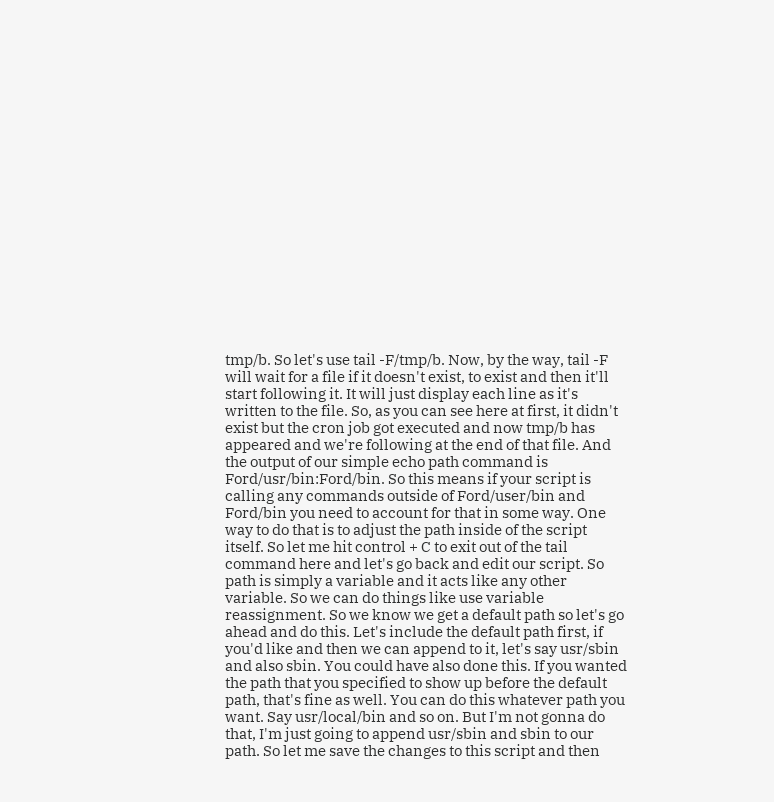tmp/b. So let's use tail -F/tmp/b. Now, by the way, tail -F will wait for a file if it doesn't exist, to exist and then it'll start following it. It will just display each line as it's written to the file. So, as you can see here at first, it didn't exist but the cron job got executed and now tmp/b has appeared and we're following at the end of that file. And the output of our simple echo path command is Ford/usr/bin:Ford/bin. So this means if your script is calling any commands outside of Ford/user/bin and Ford/bin you need to account for that in some way. One way to do that is to adjust the path inside of the script itself. So let me hit control + C to exit out of the tail command here and let's go back and edit our script. So path is simply a variable and it acts like any other variable. So we can do things like use variable reassignment. So we know we get a default path so let's go ahead and do this. Let's include the default path first, if you'd like and then we can append to it, let's say usr/sbin and also sbin. You could have also done this. If you wanted the path that you specified to show up before the default path, that's fine as well. You can do this whatever path you want. Say usr/local/bin and so on. But I'm not gonna do that, I'm just going to append usr/sbin and sbin to our path. So let me save the changes to this script and then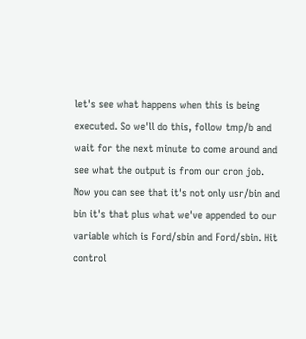let's see what happens when this is being executed. So we'll do this, follow tmp/b and wait for the next minute to come around and see what the output is from our cron job. Now you can see that it's not only usr/bin and bin it's that plus what we've appended to our variable which is Ford/sbin and Ford/sbin. Hit control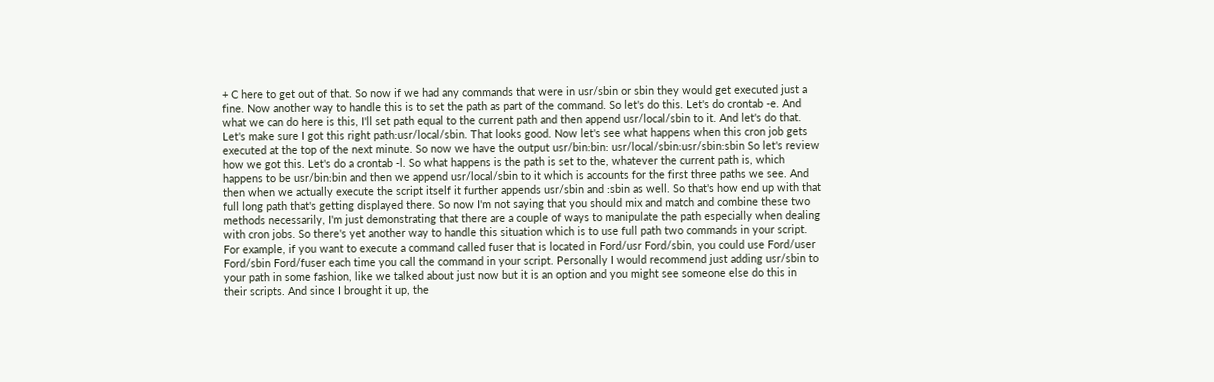+ C here to get out of that. So now if we had any commands that were in usr/sbin or sbin they would get executed just a fine. Now another way to handle this is to set the path as part of the command. So let's do this. Let's do crontab -e. And what we can do here is this, I'll set path equal to the current path and then append usr/local/sbin to it. And let's do that. Let's make sure I got this right path:usr/local/sbin. That looks good. Now let's see what happens when this cron job gets executed at the top of the next minute. So now we have the output usr/bin:bin: usr/local/sbin:usr/sbin:sbin So let's review how we got this. Let's do a crontab -l. So what happens is the path is set to the, whatever the current path is, which happens to be usr/bin:bin and then we append usr/local/sbin to it which is accounts for the first three paths we see. And then when we actually execute the script itself it further appends usr/sbin and :sbin as well. So that's how end up with that full long path that's getting displayed there. So now I'm not saying that you should mix and match and combine these two methods necessarily, I'm just demonstrating that there are a couple of ways to manipulate the path especially when dealing with cron jobs. So there's yet another way to handle this situation which is to use full path two commands in your script. For example, if you want to execute a command called fuser that is located in Ford/usr Ford/sbin, you could use Ford/user Ford/sbin Ford/fuser each time you call the command in your script. Personally I would recommend just adding usr/sbin to your path in some fashion, like we talked about just now but it is an option and you might see someone else do this in their scripts. And since I brought it up, the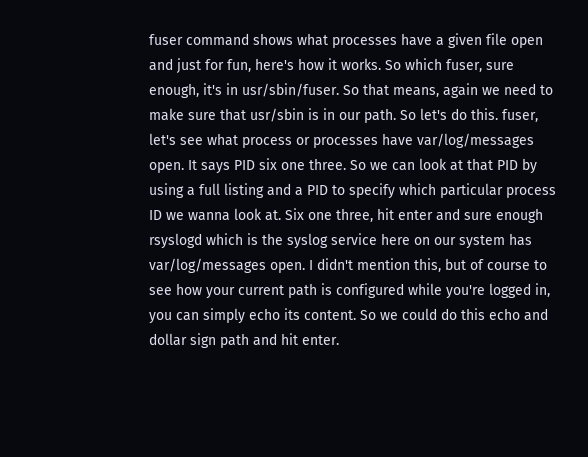fuser command shows what processes have a given file open and just for fun, here's how it works. So which fuser, sure enough, it's in usr/sbin/fuser. So that means, again we need to make sure that usr/sbin is in our path. So let's do this. fuser, let's see what process or processes have var/log/messages open. It says PID six one three. So we can look at that PID by using a full listing and a PID to specify which particular process ID we wanna look at. Six one three, hit enter and sure enough rsyslogd which is the syslog service here on our system has var/log/messages open. I didn't mention this, but of course to see how your current path is configured while you're logged in, you can simply echo its content. So we could do this echo and dollar sign path and hit enter.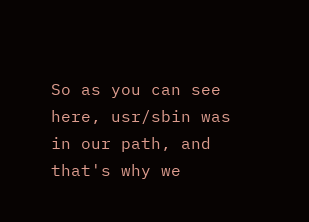So as you can see here, usr/sbin was in our path, and that's why we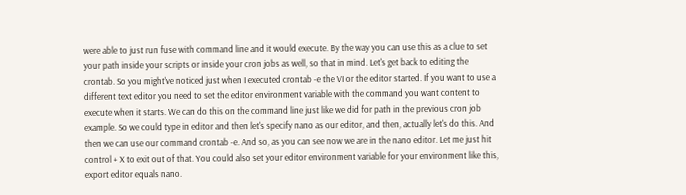were able to just run fuse with command line and it would execute. By the way you can use this as a clue to set your path inside your scripts or inside your cron jobs as well, so that in mind. Let's get back to editing the crontab. So you might've noticed just when I executed crontab -e the VI or the editor started. If you want to use a different text editor you need to set the editor environment variable with the command you want content to execute when it starts. We can do this on the command line just like we did for path in the previous cron job example. So we could type in editor and then let's specify nano as our editor, and then, actually let's do this. And then we can use our command crontab -e. And so, as you can see now we are in the nano editor. Let me just hit control + X to exit out of that. You could also set your editor environment variable for your environment like this, export editor equals nano.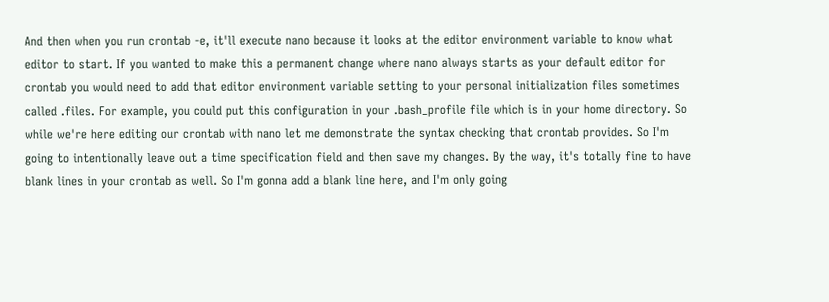And then when you run crontab -e, it'll execute nano because it looks at the editor environment variable to know what editor to start. If you wanted to make this a permanent change where nano always starts as your default editor for crontab you would need to add that editor environment variable setting to your personal initialization files sometimes called .files. For example, you could put this configuration in your .bash_profile file which is in your home directory. So while we're here editing our crontab with nano let me demonstrate the syntax checking that crontab provides. So I'm going to intentionally leave out a time specification field and then save my changes. By the way, it's totally fine to have blank lines in your crontab as well. So I'm gonna add a blank line here, and I'm only going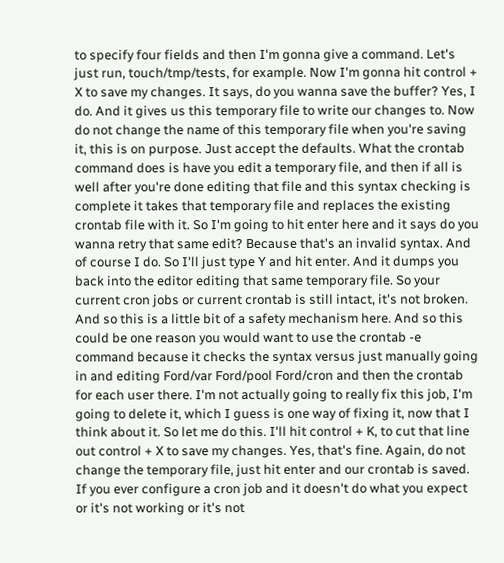to specify four fields and then I'm gonna give a command. Let's just run, touch/tmp/tests, for example. Now I'm gonna hit control + X to save my changes. It says, do you wanna save the buffer? Yes, I do. And it gives us this temporary file to write our changes to. Now do not change the name of this temporary file when you're saving it, this is on purpose. Just accept the defaults. What the crontab command does is have you edit a temporary file, and then if all is well after you're done editing that file and this syntax checking is complete it takes that temporary file and replaces the existing crontab file with it. So I'm going to hit enter here and it says do you wanna retry that same edit? Because that's an invalid syntax. And of course I do. So I'll just type Y and hit enter. And it dumps you back into the editor editing that same temporary file. So your current cron jobs or current crontab is still intact, it's not broken. And so this is a little bit of a safety mechanism here. And so this could be one reason you would want to use the crontab -e command because it checks the syntax versus just manually going in and editing Ford/var Ford/pool Ford/cron and then the crontab for each user there. I'm not actually going to really fix this job, I'm going to delete it, which I guess is one way of fixing it, now that I think about it. So let me do this. I'll hit control + K, to cut that line out control + X to save my changes. Yes, that's fine. Again, do not change the temporary file, just hit enter and our crontab is saved. If you ever configure a cron job and it doesn't do what you expect or it's not working or it's not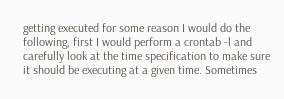getting executed for some reason I would do the following, first I would perform a crontab -l and carefully look at the time specification to make sure it should be executing at a given time. Sometimes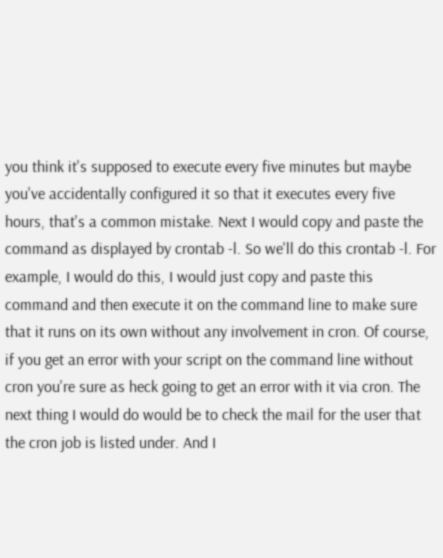you think it's supposed to execute every five minutes but maybe you've accidentally configured it so that it executes every five hours, that's a common mistake. Next I would copy and paste the command as displayed by crontab -l. So we'll do this crontab -l. For example, I would do this, I would just copy and paste this command and then execute it on the command line to make sure that it runs on its own without any involvement in cron. Of course, if you get an error with your script on the command line without cron you're sure as heck going to get an error with it via cron. The next thing I would do would be to check the mail for the user that the cron job is listed under. And I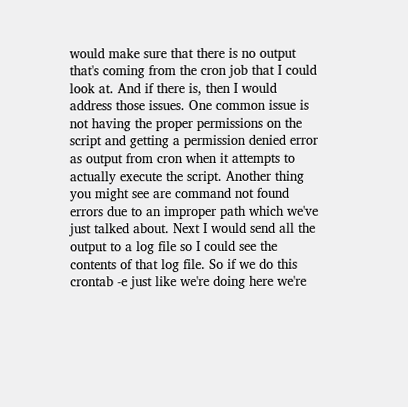would make sure that there is no output that's coming from the cron job that I could look at. And if there is, then I would address those issues. One common issue is not having the proper permissions on the script and getting a permission denied error as output from cron when it attempts to actually execute the script. Another thing you might see are command not found errors due to an improper path which we've just talked about. Next I would send all the output to a log file so I could see the contents of that log file. So if we do this crontab -e just like we're doing here we're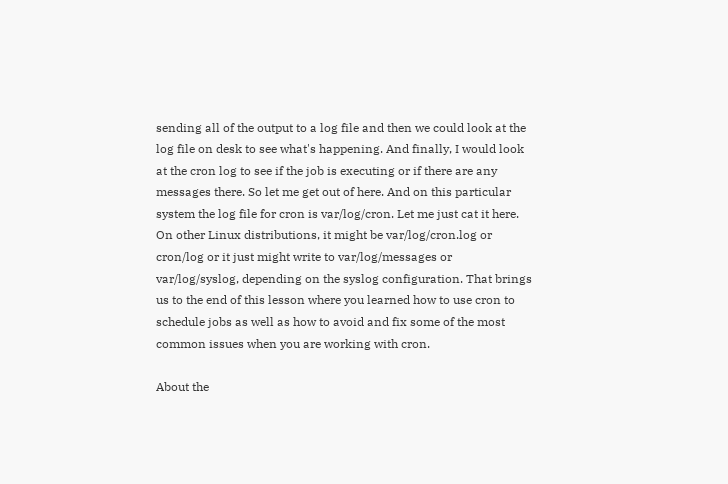sending all of the output to a log file and then we could look at the log file on desk to see what's happening. And finally, I would look at the cron log to see if the job is executing or if there are any messages there. So let me get out of here. And on this particular system the log file for cron is var/log/cron. Let me just cat it here. On other Linux distributions, it might be var/log/cron.log or cron/log or it just might write to var/log/messages or var/log/syslog, depending on the syslog configuration. That brings us to the end of this lesson where you learned how to use cron to schedule jobs as well as how to avoid and fix some of the most common issues when you are working with cron.

About the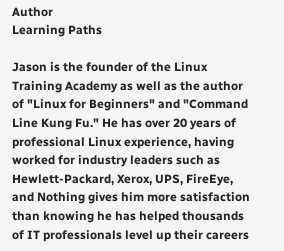Author
Learning Paths

Jason is the founder of the Linux Training Academy as well as the author of "Linux for Beginners" and "Command Line Kung Fu." He has over 20 years of professional Linux experience, having worked for industry leaders such as Hewlett-Packard, Xerox, UPS, FireEye, and Nothing gives him more satisfaction than knowing he has helped thousands of IT professionals level up their careers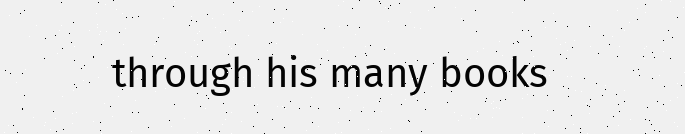through his many books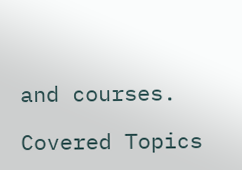and courses.

Covered Topics